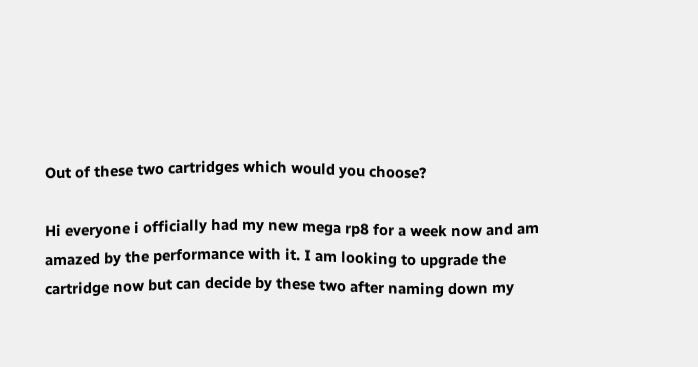Out of these two cartridges which would you choose?

Hi everyone i officially had my new mega rp8 for a week now and am amazed by the performance with it. I am looking to upgrade the cartridge now but can decide by these two after naming down my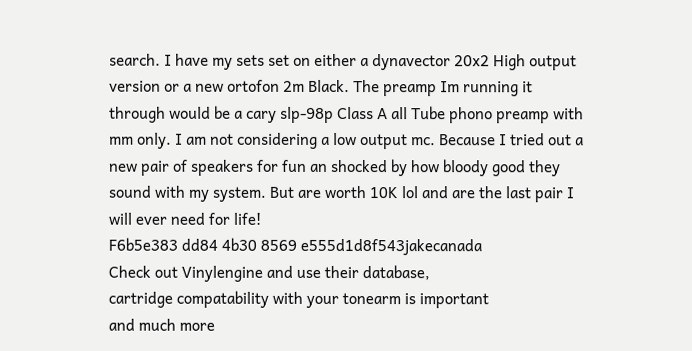search. I have my sets set on either a dynavector 20x2 High output version or a new ortofon 2m Black. The preamp Im running it through would be a cary slp-98p Class A all Tube phono preamp with mm only. I am not considering a low output mc. Because I tried out a new pair of speakers for fun an shocked by how bloody good they sound with my system. But are worth 10K lol and are the last pair I will ever need for life!
F6b5e383 dd84 4b30 8569 e555d1d8f543jakecanada
Check out Vinylengine and use their database,
cartridge compatability with your tonearm is important
and much more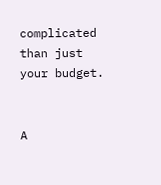complicated than just your budget.


A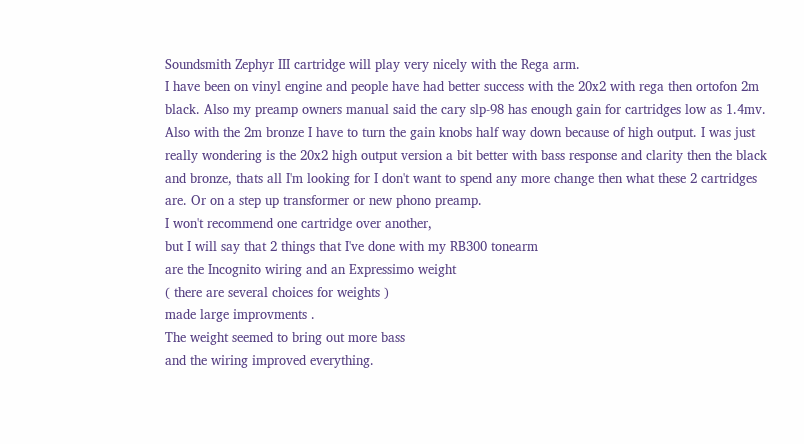Soundsmith Zephyr III cartridge will play very nicely with the Rega arm.
I have been on vinyl engine and people have had better success with the 20x2 with rega then ortofon 2m black. Also my preamp owners manual said the cary slp-98 has enough gain for cartridges low as 1.4mv. Also with the 2m bronze I have to turn the gain knobs half way down because of high output. I was just really wondering is the 20x2 high output version a bit better with bass response and clarity then the black and bronze, thats all I'm looking for I don't want to spend any more change then what these 2 cartridges are. Or on a step up transformer or new phono preamp.
I won't recommend one cartridge over another,
but I will say that 2 things that I've done with my RB300 tonearm
are the Incognito wiring and an Expressimo weight
( there are several choices for weights )
made large improvments .
The weight seemed to bring out more bass
and the wiring improved everything.